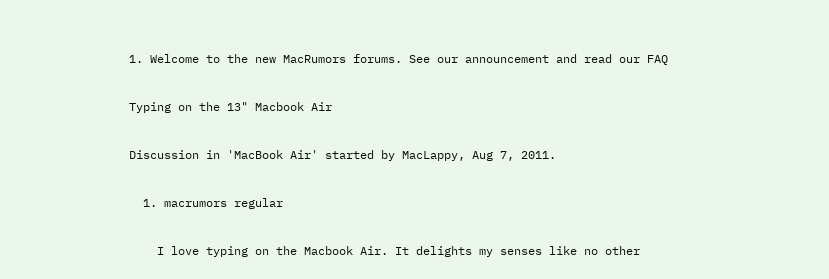1. Welcome to the new MacRumors forums. See our announcement and read our FAQ

Typing on the 13" Macbook Air

Discussion in 'MacBook Air' started by MacLappy, Aug 7, 2011.

  1. macrumors regular

    I love typing on the Macbook Air. It delights my senses like no other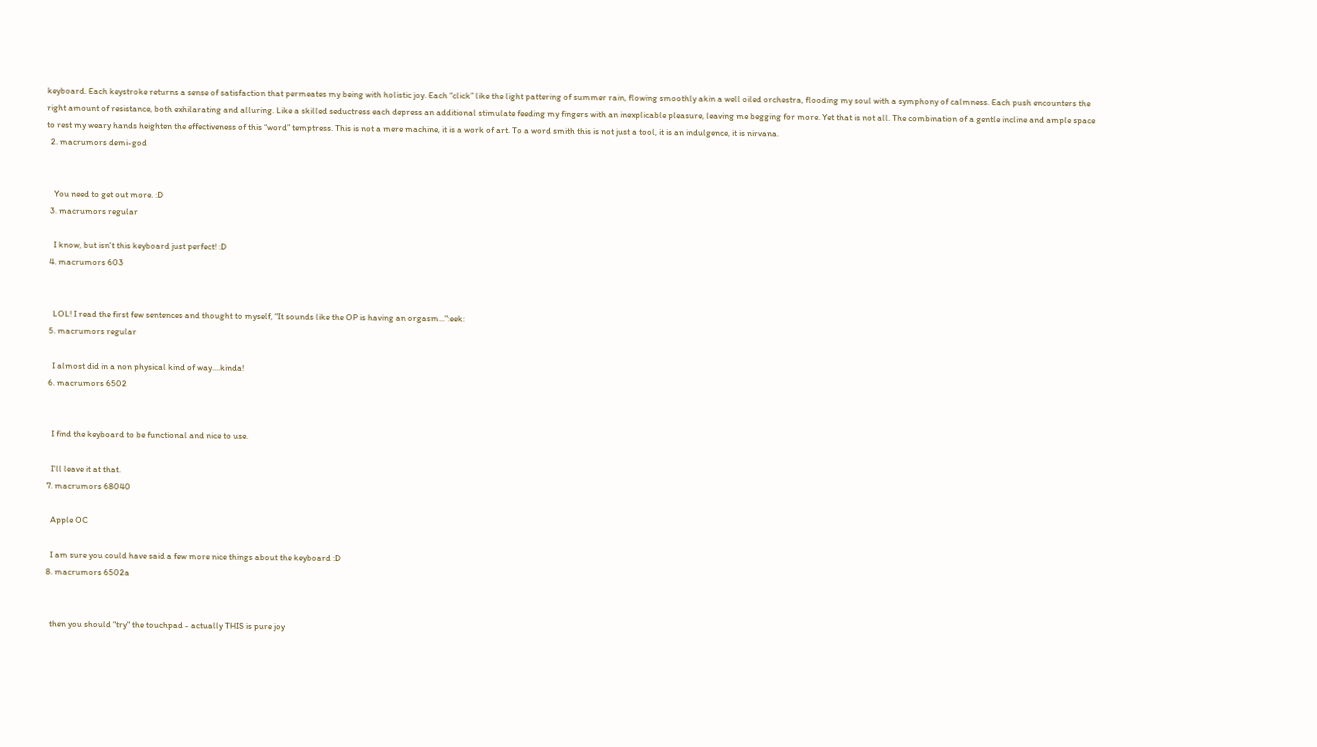keyboard. Each keystroke returns a sense of satisfaction that permeates my being with holistic joy. Each “click” like the light pattering of summer rain, flowing smoothly akin a well oiled orchestra, flooding my soul with a symphony of calmness. Each push encounters the right amount of resistance, both exhilarating and alluring. Like a skilled seductress each depress an additional stimulate feeding my fingers with an inexplicable pleasure, leaving me begging for more. Yet that is not all. The combination of a gentle incline and ample space to rest my weary hands heighten the effectiveness of this “word” temptress. This is not a mere machine, it is a work of art. To a word smith this is not just a tool, it is an indulgence, it is nirvana.
  2. macrumors demi-god


    You need to get out more. :D
  3. macrumors regular

    I know, but isn't this keyboard just perfect! :D
  4. macrumors 603


    LOL! I read the first few sentences and thought to myself, "It sounds like the OP is having an orgasm...":eek:
  5. macrumors regular

    I almost did in a non physical kind of way....kinda!
  6. macrumors 6502


    I find the keyboard to be functional and nice to use.

    I'll leave it at that.
  7. macrumors 68040

    Apple OC

    I am sure you could have said a few more nice things about the keyboard :D
  8. macrumors 6502a


    then you should "try" the touchpad - actually THIS is pure joy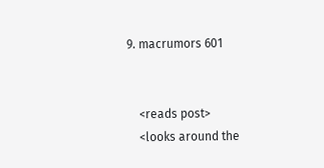9. macrumors 601


    <reads post>
    <looks around the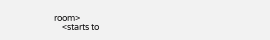room>
    <starts to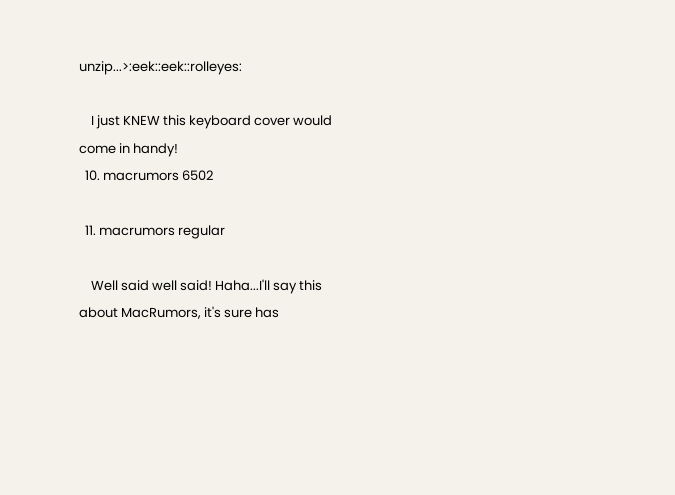unzip...>:eek::eek::rolleyes:

    I just KNEW this keyboard cover would come in handy!
  10. macrumors 6502

  11. macrumors regular

    Well said well said! Haha...I'll say this about MacRumors, it's sure has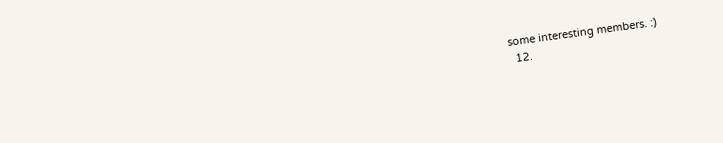some interesting members. :)
  12.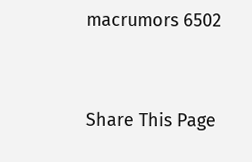macrumors 6502


Share This Page